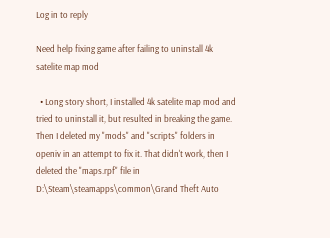Log in to reply

Need help fixing game after failing to uninstall 4k satelite map mod

  • Long story short, I installed 4k satelite map mod and tried to uninstall it, but resulted in breaking the game. Then I deleted my "mods" and "scripts" folders in openiv in an attempt to fix it. That didn't work, then I deleted the "maps.rpf" file in D:\Steam\steamapps\common\Grand Theft Auto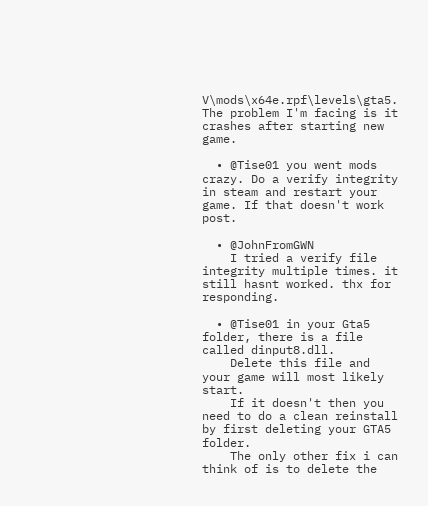V\mods\x64e.rpf\levels\gta5. The problem I'm facing is it crashes after starting new game.

  • @Tise01 you went mods crazy. Do a verify integrity in steam and restart your game. If that doesn't work post.

  • @JohnFromGWN
    I tried a verify file integrity multiple times. it still hasnt worked. thx for responding.

  • @Tise01 in your Gta5 folder, there is a file called dinput8.dll.
    Delete this file and your game will most likely start.
    If it doesn't then you need to do a clean reinstall by first deleting your GTA5 folder.
    The only other fix i can think of is to delete the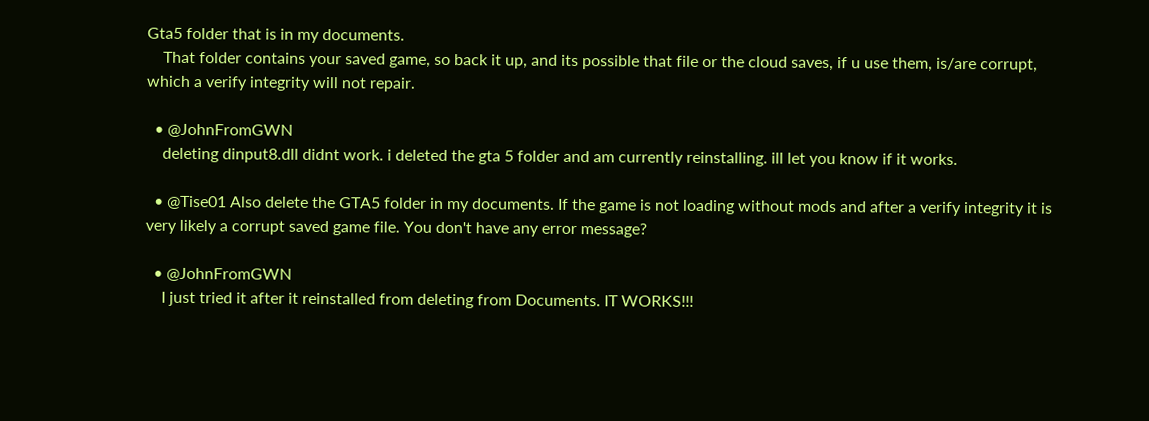Gta5 folder that is in my documents.
    That folder contains your saved game, so back it up, and its possible that file or the cloud saves, if u use them, is/are corrupt, which a verify integrity will not repair.

  • @JohnFromGWN
    deleting dinput8.dll didnt work. i deleted the gta 5 folder and am currently reinstalling. ill let you know if it works.

  • @Tise01 Also delete the GTA5 folder in my documents. If the game is not loading without mods and after a verify integrity it is very likely a corrupt saved game file. You don't have any error message?

  • @JohnFromGWN
    I just tried it after it reinstalled from deleting from Documents. IT WORKS!!!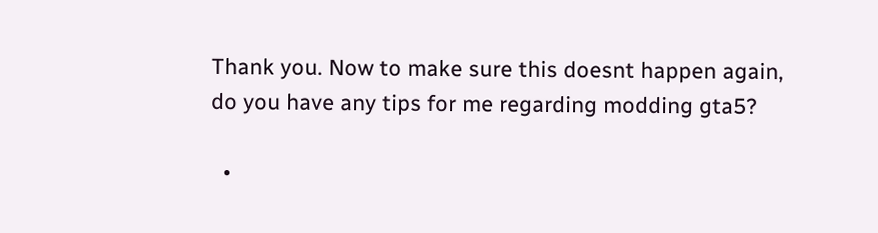Thank you. Now to make sure this doesnt happen again, do you have any tips for me regarding modding gta5?

  •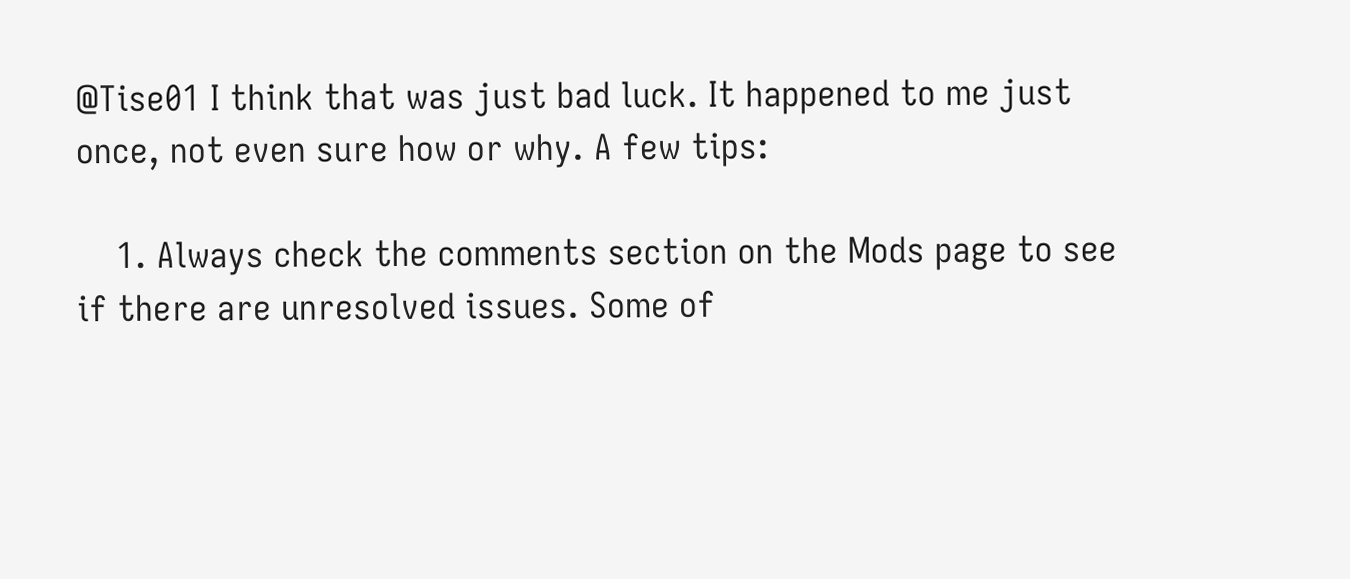@Tise01 I think that was just bad luck. It happened to me just once, not even sure how or why. A few tips:

    1. Always check the comments section on the Mods page to see if there are unresolved issues. Some of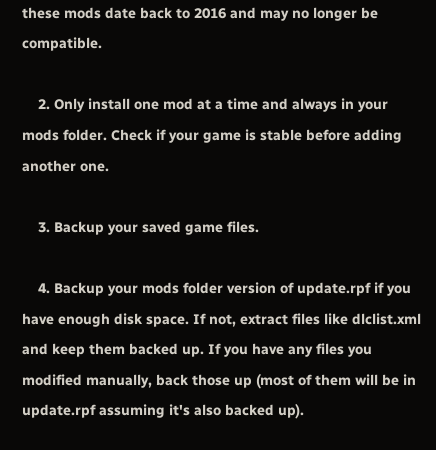these mods date back to 2016 and may no longer be compatible.

    2. Only install one mod at a time and always in your mods folder. Check if your game is stable before adding another one.

    3. Backup your saved game files.

    4. Backup your mods folder version of update.rpf if you have enough disk space. If not, extract files like dlclist.xml and keep them backed up. If you have any files you modified manually, back those up (most of them will be in update.rpf assuming it's also backed up).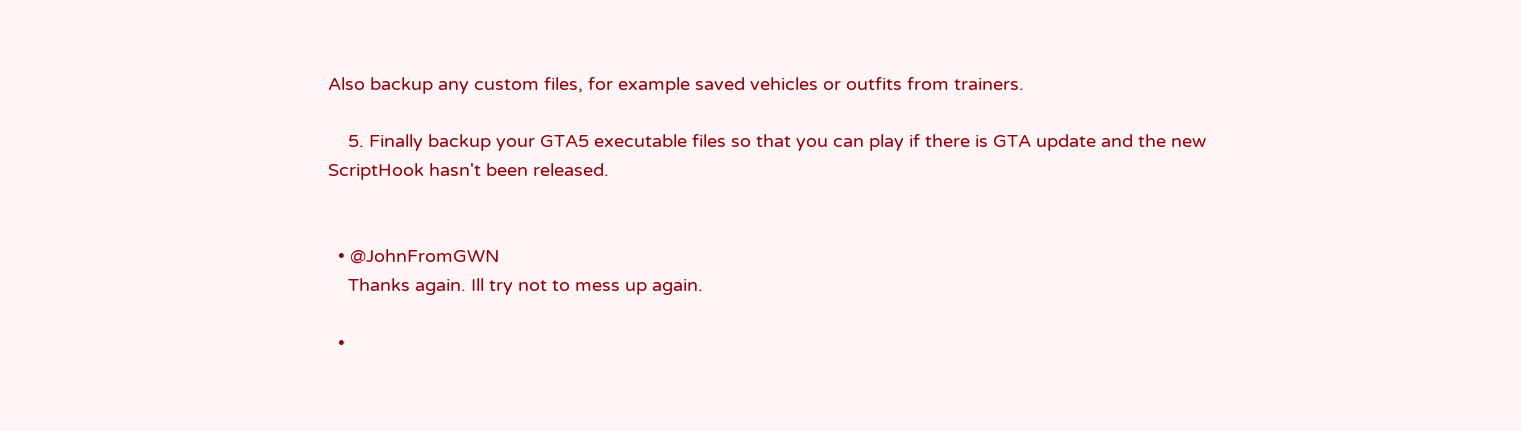Also backup any custom files, for example saved vehicles or outfits from trainers.

    5. Finally backup your GTA5 executable files so that you can play if there is GTA update and the new ScriptHook hasn't been released.


  • @JohnFromGWN
    Thanks again. Ill try not to mess up again.

  •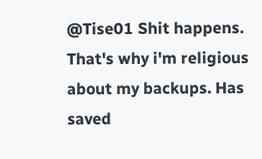@Tise01 Shit happens. That's why i'm religious about my backups. Has saved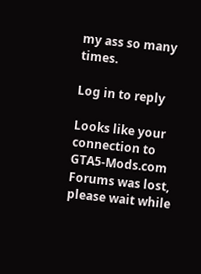my ass so many times.

Log in to reply

Looks like your connection to GTA5-Mods.com Forums was lost, please wait while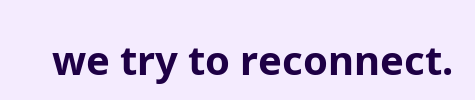we try to reconnect.